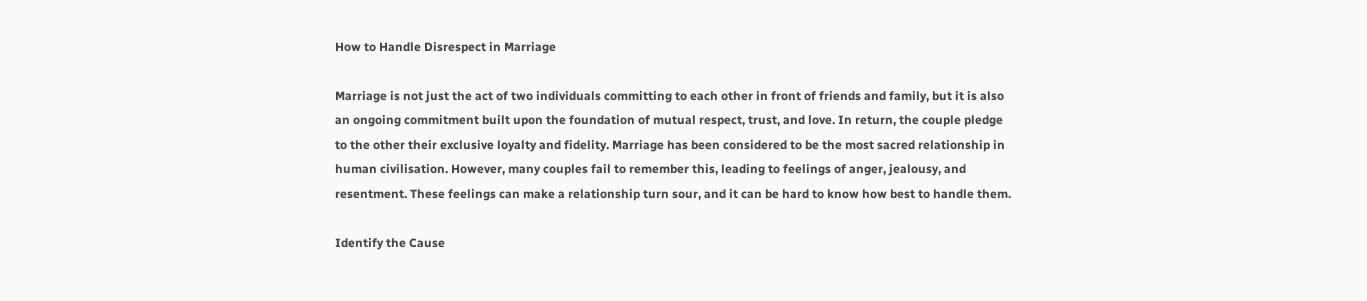How to Handle Disrespect in Marriage

Marriage is not just the act of two individuals committing to each other in front of friends and family, but it is also an ongoing commitment built upon the foundation of mutual respect, trust, and love. In return, the couple pledge to the other their exclusive loyalty and fidelity. Marriage has been considered to be the most sacred relationship in human civilisation. However, many couples fail to remember this, leading to feelings of anger, jealousy, and resentment. These feelings can make a relationship turn sour, and it can be hard to know how best to handle them.

Identify the Cause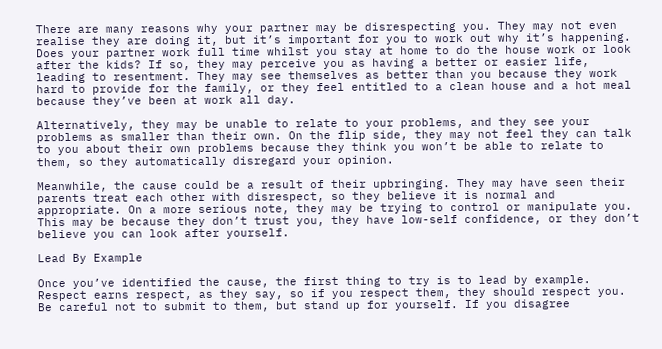There are many reasons why your partner may be disrespecting you. They may not even realise they are doing it, but it’s important for you to work out why it’s happening. Does your partner work full time whilst you stay at home to do the house work or look after the kids? If so, they may perceive you as having a better or easier life, leading to resentment. They may see themselves as better than you because they work hard to provide for the family, or they feel entitled to a clean house and a hot meal because they’ve been at work all day.

Alternatively, they may be unable to relate to your problems, and they see your problems as smaller than their own. On the flip side, they may not feel they can talk to you about their own problems because they think you won’t be able to relate to them, so they automatically disregard your opinion.

Meanwhile, the cause could be a result of their upbringing. They may have seen their parents treat each other with disrespect, so they believe it is normal and appropriate. On a more serious note, they may be trying to control or manipulate you. This may be because they don’t trust you, they have low-self confidence, or they don’t believe you can look after yourself.

Lead By Example

Once you’ve identified the cause, the first thing to try is to lead by example. Respect earns respect, as they say, so if you respect them, they should respect you. Be careful not to submit to them, but stand up for yourself. If you disagree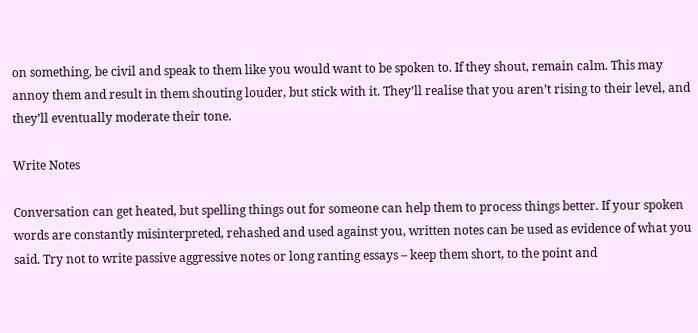on something, be civil and speak to them like you would want to be spoken to. If they shout, remain calm. This may annoy them and result in them shouting louder, but stick with it. They’ll realise that you aren’t rising to their level, and they’ll eventually moderate their tone.

Write Notes

Conversation can get heated, but spelling things out for someone can help them to process things better. If your spoken words are constantly misinterpreted, rehashed and used against you, written notes can be used as evidence of what you said. Try not to write passive aggressive notes or long ranting essays – keep them short, to the point and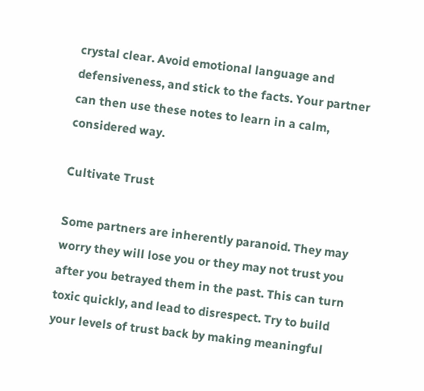crystal clear. Avoid emotional language and defensiveness, and stick to the facts. Your partner can then use these notes to learn in a calm, considered way.

Cultivate Trust

Some partners are inherently paranoid. They may worry they will lose you or they may not trust you after you betrayed them in the past. This can turn toxic quickly, and lead to disrespect. Try to build your levels of trust back by making meaningful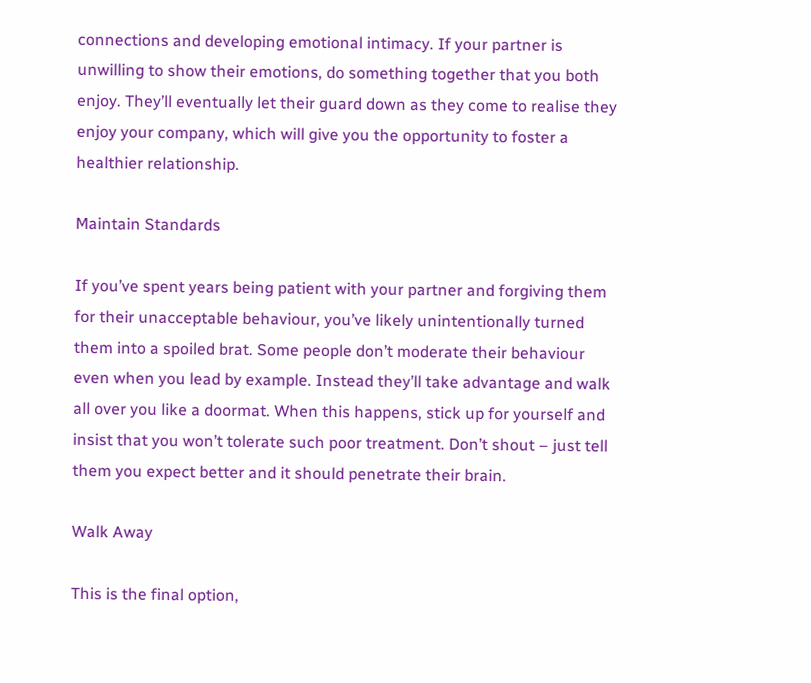connections and developing emotional intimacy. If your partner is unwilling to show their emotions, do something together that you both enjoy. They’ll eventually let their guard down as they come to realise they enjoy your company, which will give you the opportunity to foster a healthier relationship.

Maintain Standards

If you’ve spent years being patient with your partner and forgiving them for their unacceptable behaviour, you’ve likely unintentionally turned them into a spoiled brat. Some people don’t moderate their behaviour even when you lead by example. Instead they’ll take advantage and walk all over you like a doormat. When this happens, stick up for yourself and insist that you won’t tolerate such poor treatment. Don’t shout – just tell them you expect better and it should penetrate their brain.

Walk Away

This is the final option,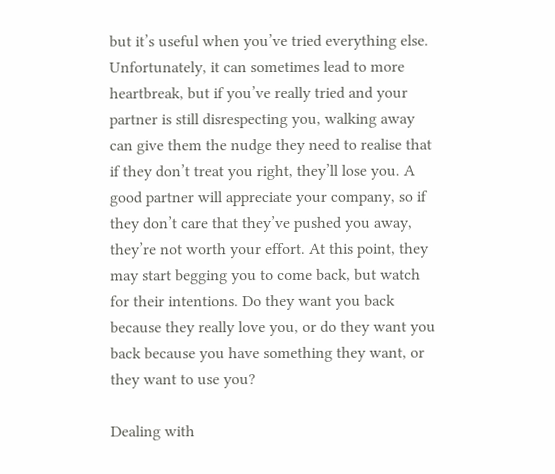but it’s useful when you’ve tried everything else. Unfortunately, it can sometimes lead to more heartbreak, but if you’ve really tried and your partner is still disrespecting you, walking away can give them the nudge they need to realise that if they don’t treat you right, they’ll lose you. A good partner will appreciate your company, so if they don’t care that they’ve pushed you away, they’re not worth your effort. At this point, they may start begging you to come back, but watch for their intentions. Do they want you back because they really love you, or do they want you back because you have something they want, or they want to use you?

Dealing with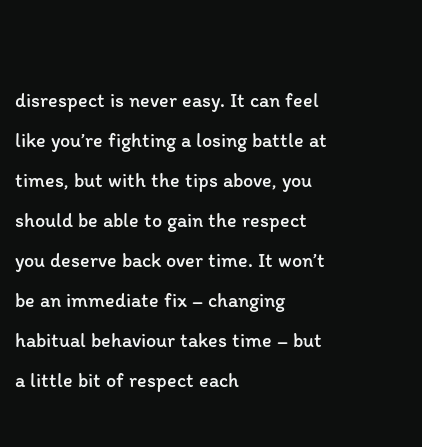disrespect is never easy. It can feel like you’re fighting a losing battle at times, but with the tips above, you should be able to gain the respect you deserve back over time. It won’t be an immediate fix – changing habitual behaviour takes time – but a little bit of respect each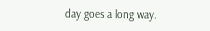day goes a long way.